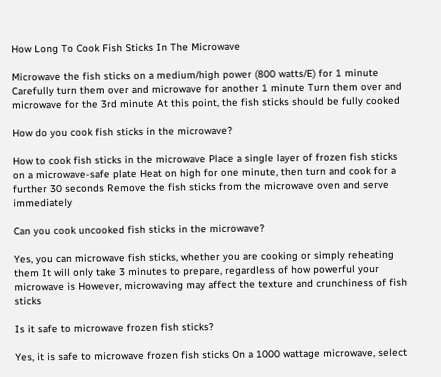How Long To Cook Fish Sticks In The Microwave

Microwave the fish sticks on a medium/high power (800 watts/E) for 1 minute Carefully turn them over and microwave for another 1 minute Turn them over and microwave for the 3rd minute At this point, the fish sticks should be fully cooked

How do you cook fish sticks in the microwave?

How to cook fish sticks in the microwave Place a single layer of frozen fish sticks on a microwave-safe plate Heat on high for one minute, then turn and cook for a further 30 seconds Remove the fish sticks from the microwave oven and serve immediately

Can you cook uncooked fish sticks in the microwave?

Yes, you can microwave fish sticks, whether you are cooking or simply reheating them It will only take 3 minutes to prepare, regardless of how powerful your microwave is However, microwaving may affect the texture and crunchiness of fish sticks

Is it safe to microwave frozen fish sticks?

Yes, it is safe to microwave frozen fish sticks On a 1000 wattage microwave, select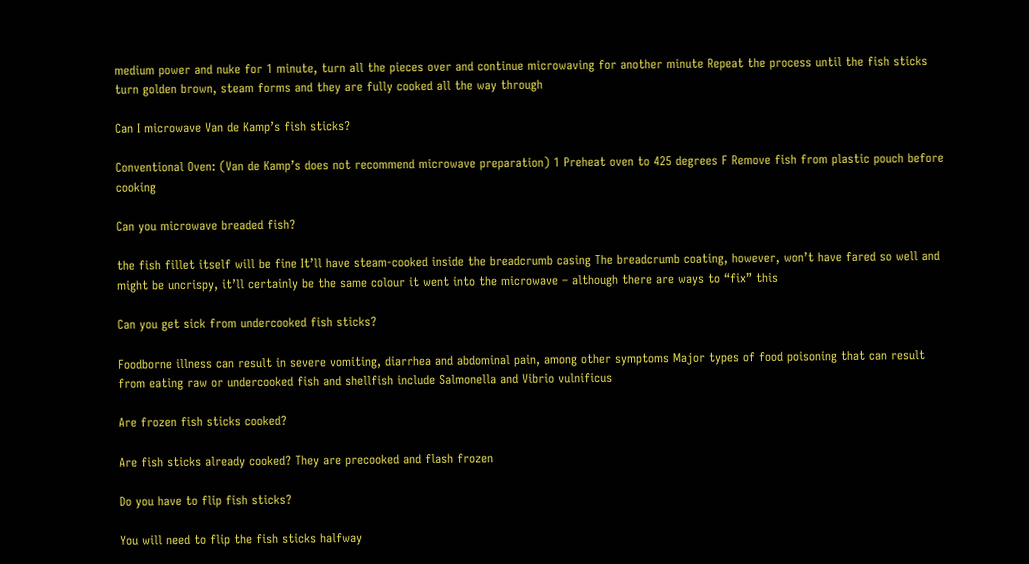medium power and nuke for 1 minute, turn all the pieces over and continue microwaving for another minute Repeat the process until the fish sticks turn golden brown, steam forms and they are fully cooked all the way through

Can I microwave Van de Kamp’s fish sticks?

Conventional Oven: (Van de Kamp’s does not recommend microwave preparation) 1 Preheat oven to 425 degrees F Remove fish from plastic pouch before cooking

Can you microwave breaded fish?

the fish fillet itself will be fine It’ll have steam-cooked inside the breadcrumb casing The breadcrumb coating, however, won’t have fared so well and might be uncrispy, it’ll certainly be the same colour it went into the microwave – although there are ways to “fix” this

Can you get sick from undercooked fish sticks?

Foodborne illness can result in severe vomiting, diarrhea and abdominal pain, among other symptoms Major types of food poisoning that can result from eating raw or undercooked fish and shellfish include Salmonella and Vibrio vulnificus

Are frozen fish sticks cooked?

Are fish sticks already cooked? They are precooked and flash frozen

Do you have to flip fish sticks?

You will need to flip the fish sticks halfway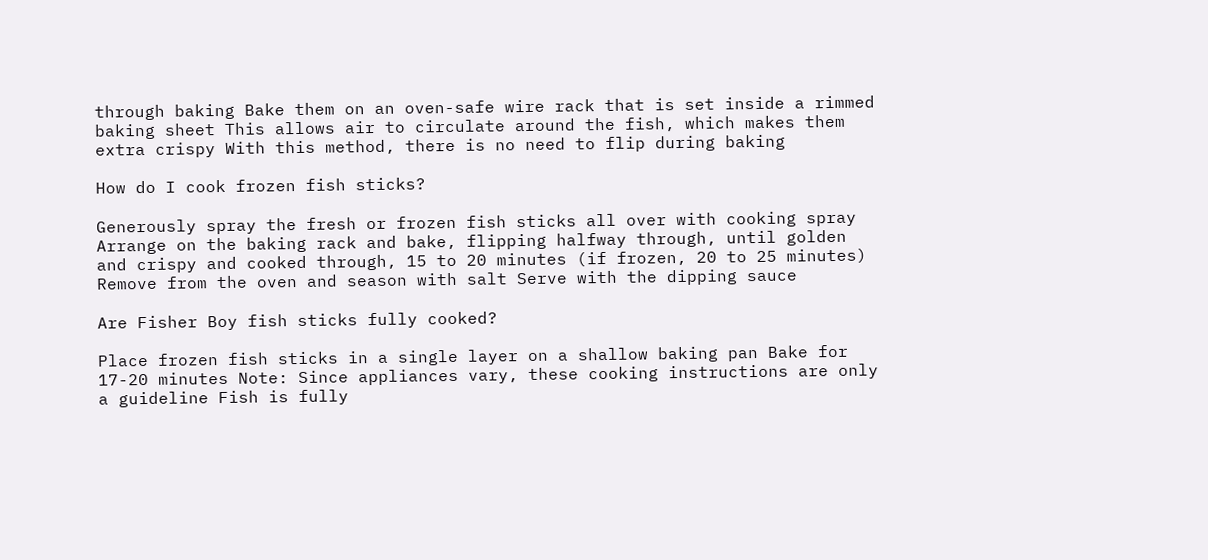through baking Bake them on an oven-safe wire rack that is set inside a rimmed baking sheet This allows air to circulate around the fish, which makes them extra crispy With this method, there is no need to flip during baking

How do I cook frozen fish sticks?

Generously spray the fresh or frozen fish sticks all over with cooking spray Arrange on the baking rack and bake, flipping halfway through, until golden and crispy and cooked through, 15 to 20 minutes (if frozen, 20 to 25 minutes) Remove from the oven and season with salt Serve with the dipping sauce

Are Fisher Boy fish sticks fully cooked?

Place frozen fish sticks in a single layer on a shallow baking pan Bake for 17-20 minutes Note: Since appliances vary, these cooking instructions are only a guideline Fish is fully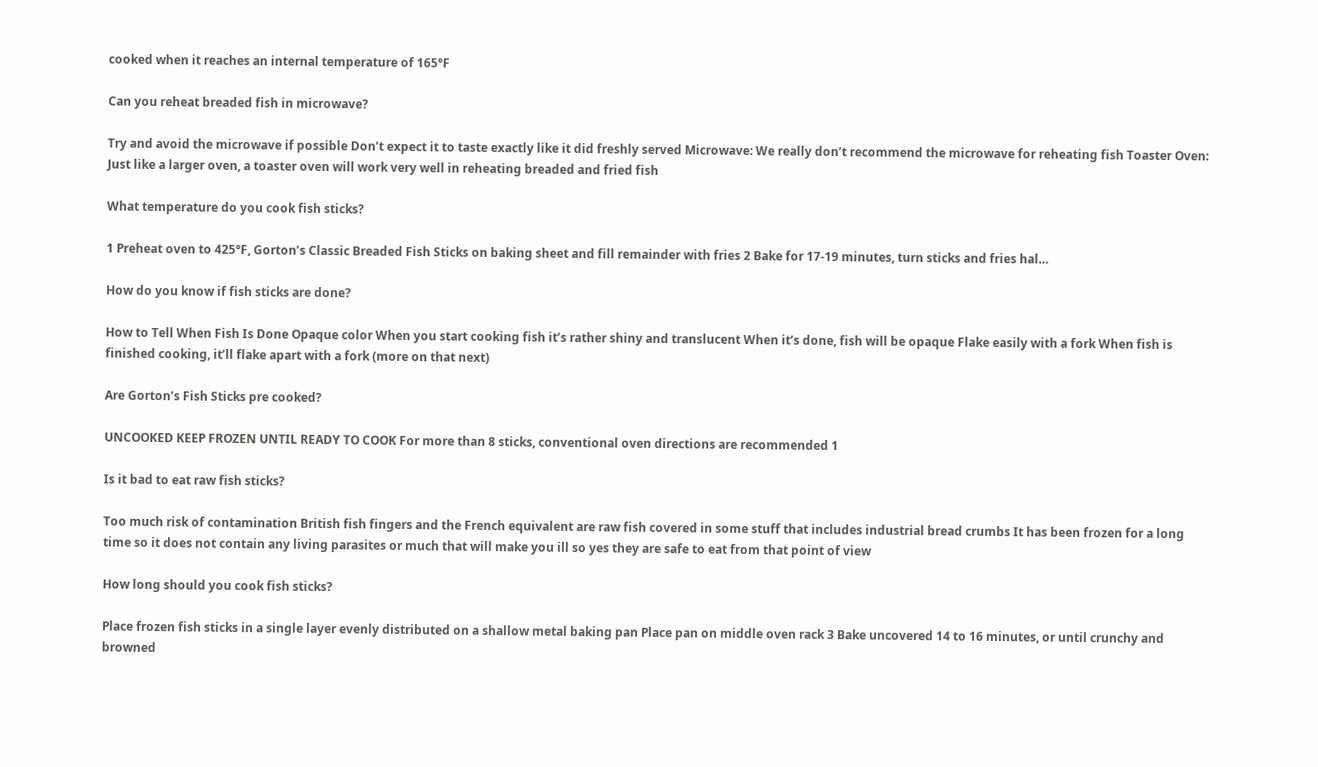cooked when it reaches an internal temperature of 165°F

Can you reheat breaded fish in microwave?

Try and avoid the microwave if possible Don’t expect it to taste exactly like it did freshly served Microwave: We really don’t recommend the microwave for reheating fish Toaster Oven: Just like a larger oven, a toaster oven will work very well in reheating breaded and fried fish

What temperature do you cook fish sticks?

1 Preheat oven to 425°F, Gorton’s Classic Breaded Fish Sticks on baking sheet and fill remainder with fries 2 Bake for 17-19 minutes, turn sticks and fries hal…

How do you know if fish sticks are done?

How to Tell When Fish Is Done Opaque color When you start cooking fish it’s rather shiny and translucent When it’s done, fish will be opaque Flake easily with a fork When fish is finished cooking, it’ll flake apart with a fork (more on that next)

Are Gorton’s Fish Sticks pre cooked?

UNCOOKED KEEP FROZEN UNTIL READY TO COOK For more than 8 sticks, conventional oven directions are recommended 1

Is it bad to eat raw fish sticks?

Too much risk of contamination British fish fingers and the French equivalent are raw fish covered in some stuff that includes industrial bread crumbs It has been frozen for a long time so it does not contain any living parasites or much that will make you ill so yes they are safe to eat from that point of view

How long should you cook fish sticks?

Place frozen fish sticks in a single layer evenly distributed on a shallow metal baking pan Place pan on middle oven rack 3 Bake uncovered 14 to 16 minutes, or until crunchy and browned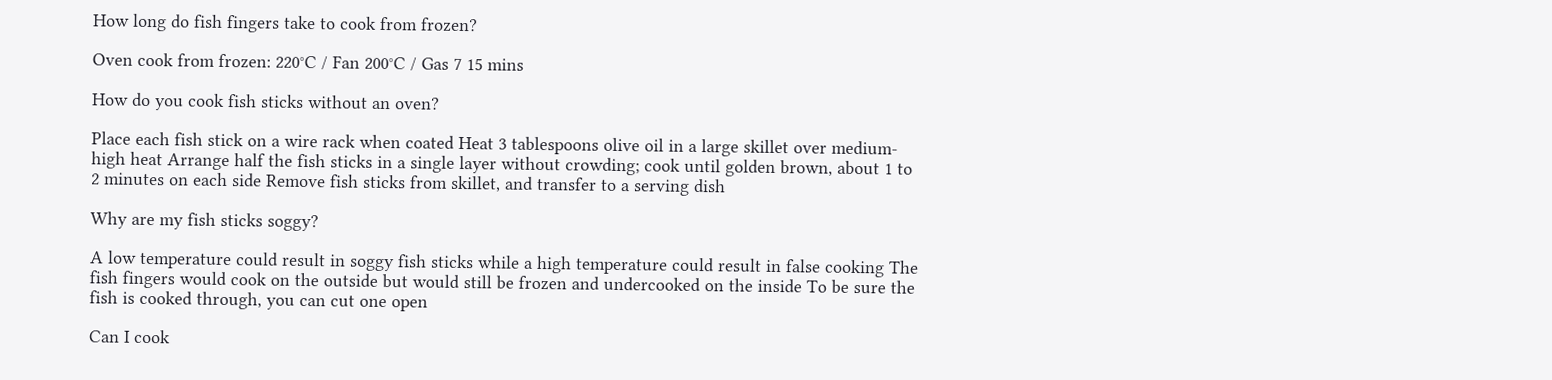How long do fish fingers take to cook from frozen?

Oven cook from frozen: 220°C / Fan 200°C / Gas 7 15 mins

How do you cook fish sticks without an oven?

Place each fish stick on a wire rack when coated Heat 3 tablespoons olive oil in a large skillet over medium-high heat Arrange half the fish sticks in a single layer without crowding; cook until golden brown, about 1 to 2 minutes on each side Remove fish sticks from skillet, and transfer to a serving dish

Why are my fish sticks soggy?

A low temperature could result in soggy fish sticks while a high temperature could result in false cooking The fish fingers would cook on the outside but would still be frozen and undercooked on the inside To be sure the fish is cooked through, you can cut one open

Can I cook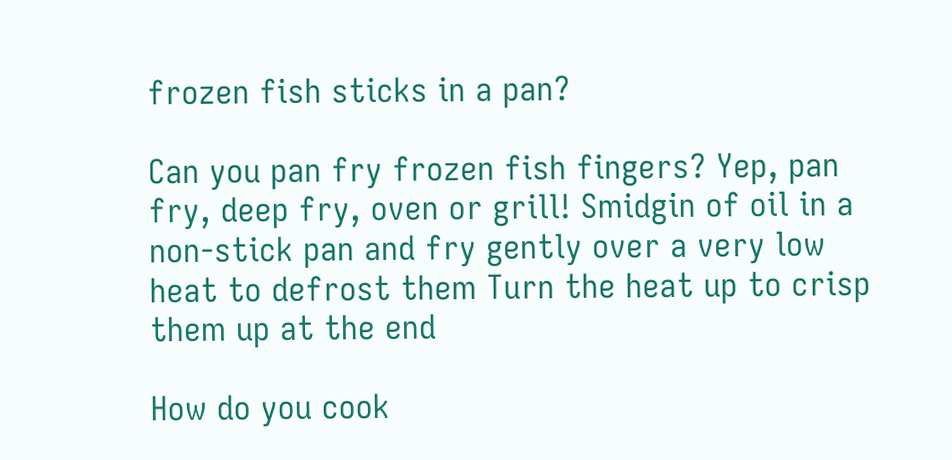frozen fish sticks in a pan?

Can you pan fry frozen fish fingers? Yep, pan fry, deep fry, oven or grill! Smidgin of oil in a non-stick pan and fry gently over a very low heat to defrost them Turn the heat up to crisp them up at the end

How do you cook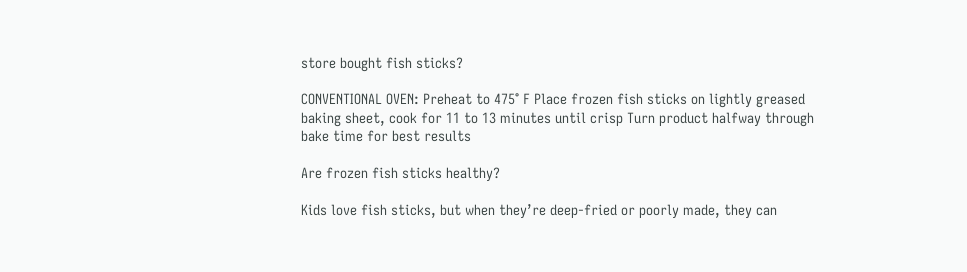store bought fish sticks?

CONVENTIONAL OVEN: Preheat to 475° F Place frozen fish sticks on lightly greased baking sheet, cook for 11 to 13 minutes until crisp Turn product halfway through bake time for best results

Are frozen fish sticks healthy?

Kids love fish sticks, but when they’re deep-fried or poorly made, they can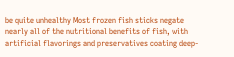be quite unhealthy Most frozen fish sticks negate nearly all of the nutritional benefits of fish, with artificial flavorings and preservatives coating deep-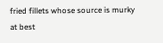fried fillets whose source is murky at best